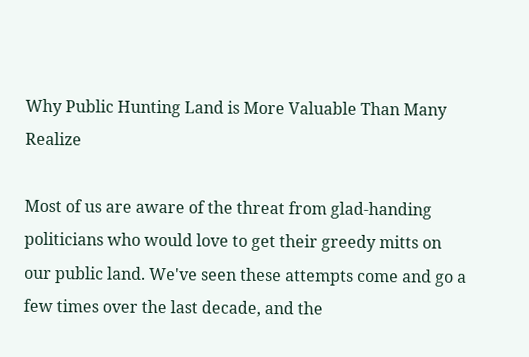Why Public Hunting Land is More Valuable Than Many Realize

Most of us are aware of the threat from glad-handing politicians who would love to get their greedy mitts on our public land. We've seen these attempts come and go a few times over the last decade, and the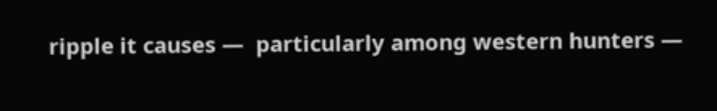ripple it causes —  particularly among western hunters —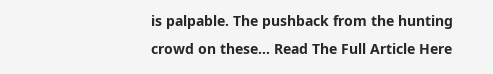is palpable. The pushback from the hunting crowd on these… Read The Full Article Here